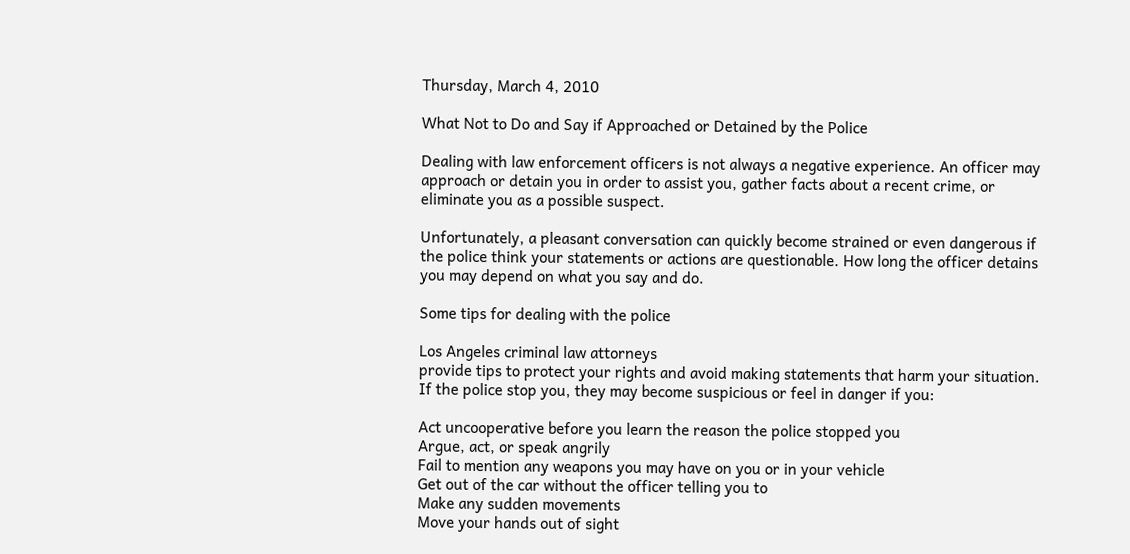Thursday, March 4, 2010

What Not to Do and Say if Approached or Detained by the Police

Dealing with law enforcement officers is not always a negative experience. An officer may approach or detain you in order to assist you, gather facts about a recent crime, or eliminate you as a possible suspect.

Unfortunately, a pleasant conversation can quickly become strained or even dangerous if the police think your statements or actions are questionable. How long the officer detains you may depend on what you say and do.

Some tips for dealing with the police

Los Angeles criminal law attorneys
provide tips to protect your rights and avoid making statements that harm your situation. If the police stop you, they may become suspicious or feel in danger if you:

Act uncooperative before you learn the reason the police stopped you
Argue, act, or speak angrily
Fail to mention any weapons you may have on you or in your vehicle
Get out of the car without the officer telling you to
Make any sudden movements
Move your hands out of sight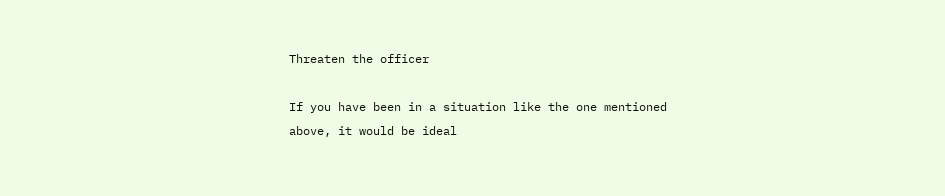Threaten the officer

If you have been in a situation like the one mentioned above, it would be ideal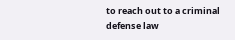to reach out to a criminal defense law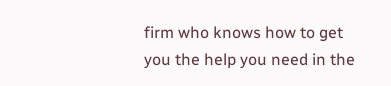firm who knows how to get you the help you need in the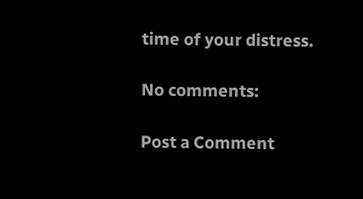time of your distress.

No comments:

Post a Comment